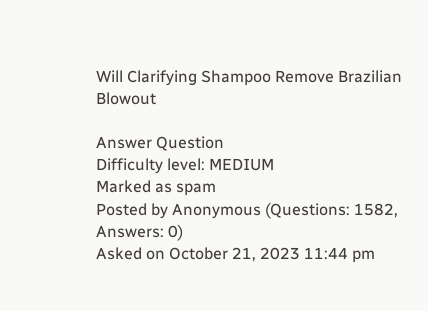Will Clarifying Shampoo Remove Brazilian Blowout

Answer Question
Difficulty level: MEDIUM
Marked as spam
Posted by Anonymous (Questions: 1582, Answers: 0)
Asked on October 21, 2023 11:44 pm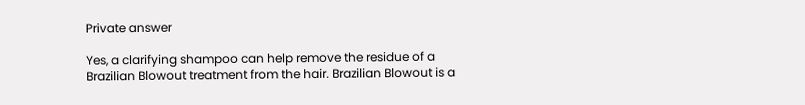Private answer

Yes, a clarifying shampoo can help remove the residue of a Brazilian Blowout treatment from the hair. Brazilian Blowout is a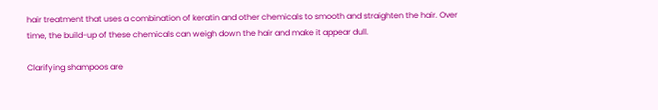hair treatment that uses a combination of keratin and other chemicals to smooth and straighten the hair. Over time, the build-up of these chemicals can weigh down the hair and make it appear dull.

Clarifying shampoos are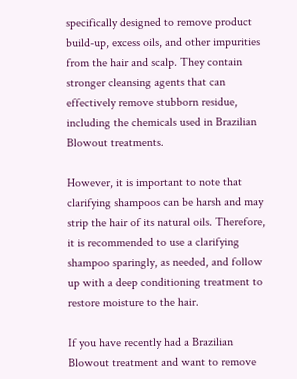specifically designed to remove product build-up, excess oils, and other impurities from the hair and scalp. They contain stronger cleansing agents that can effectively remove stubborn residue, including the chemicals used in Brazilian Blowout treatments.

However, it is important to note that clarifying shampoos can be harsh and may strip the hair of its natural oils. Therefore, it is recommended to use a clarifying shampoo sparingly, as needed, and follow up with a deep conditioning treatment to restore moisture to the hair.

If you have recently had a Brazilian Blowout treatment and want to remove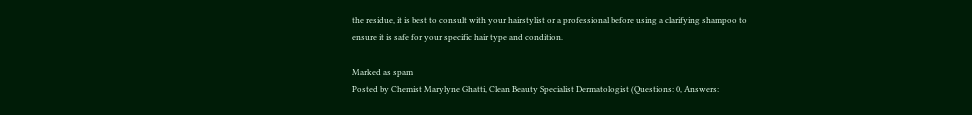the residue, it is best to consult with your hairstylist or a professional before using a clarifying shampoo to ensure it is safe for your specific hair type and condition.

Marked as spam
Posted by Chemist Marylyne Ghatti, Clean Beauty Specialist Dermatologist (Questions: 0, Answers: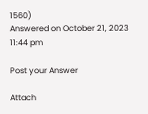1560)
Answered on October 21, 2023 11:44 pm

Post your Answer

Attach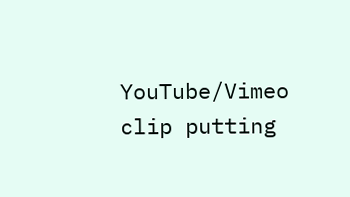YouTube/Vimeo clip putting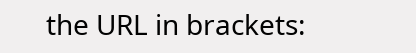the URL in brackets: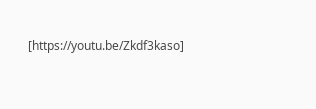[https://youtu.be/Zkdf3kaso]